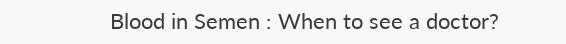Blood in Semen : When to see a doctor?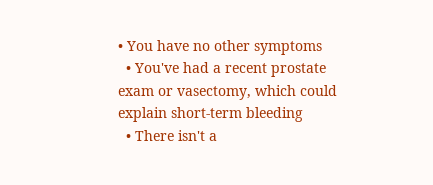• You have no other symptoms
  • You've had a recent prostate exam or vasectomy, which could explain short-term bleeding
  • There isn't a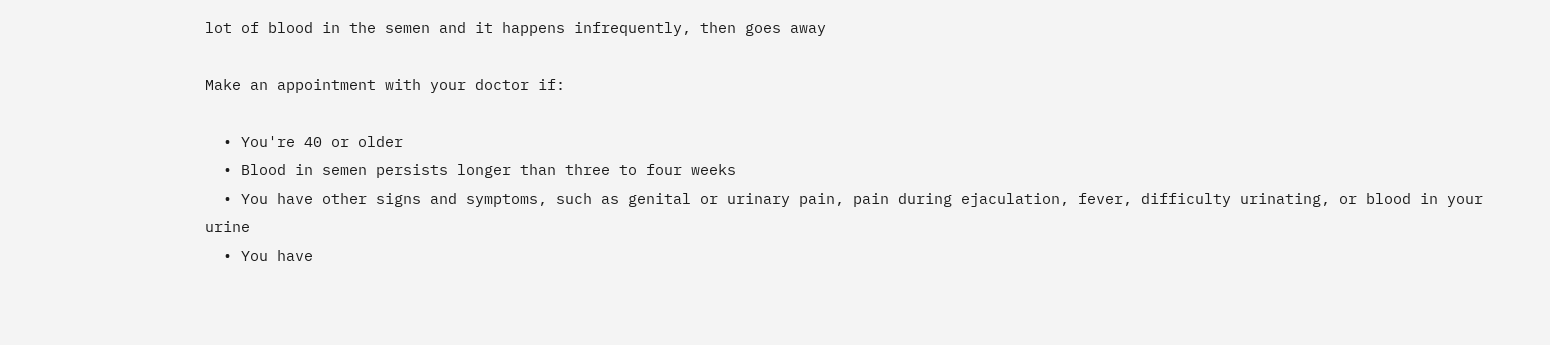lot of blood in the semen and it happens infrequently, then goes away

Make an appointment with your doctor if:

  • You're 40 or older
  • Blood in semen persists longer than three to four weeks
  • You have other signs and symptoms, such as genital or urinary pain, pain during ejaculation, fever, difficulty urinating, or blood in your urine
  • You have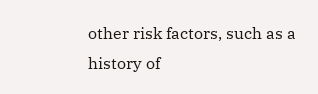other risk factors, such as a history of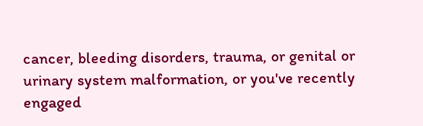cancer, bleeding disorders, trauma, or genital or urinary system malformation, or you've recently engaged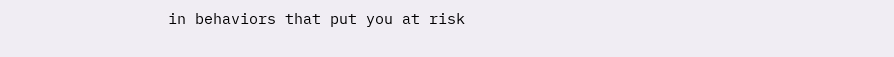in behaviors that put you at risk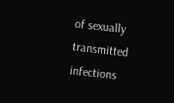of sexually transmitted infections